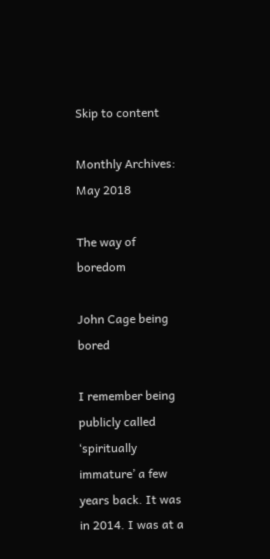Skip to content

Monthly Archives: May 2018

The way of boredom

John Cage being bored

I remember being publicly called ‘spiritually immature’ a few years back. It was in 2014. I was at a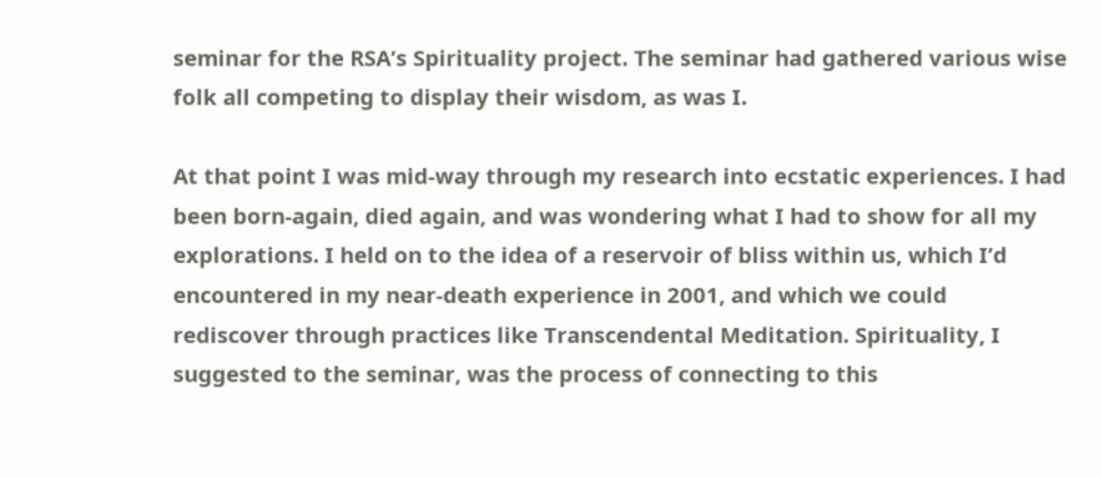seminar for the RSA’s Spirituality project. The seminar had gathered various wise folk all competing to display their wisdom, as was I.

At that point I was mid-way through my research into ecstatic experiences. I had been born-again, died again, and was wondering what I had to show for all my explorations. I held on to the idea of a reservoir of bliss within us, which I’d encountered in my near-death experience in 2001, and which we could rediscover through practices like Transcendental Meditation. Spirituality, I suggested to the seminar, was the process of connecting to this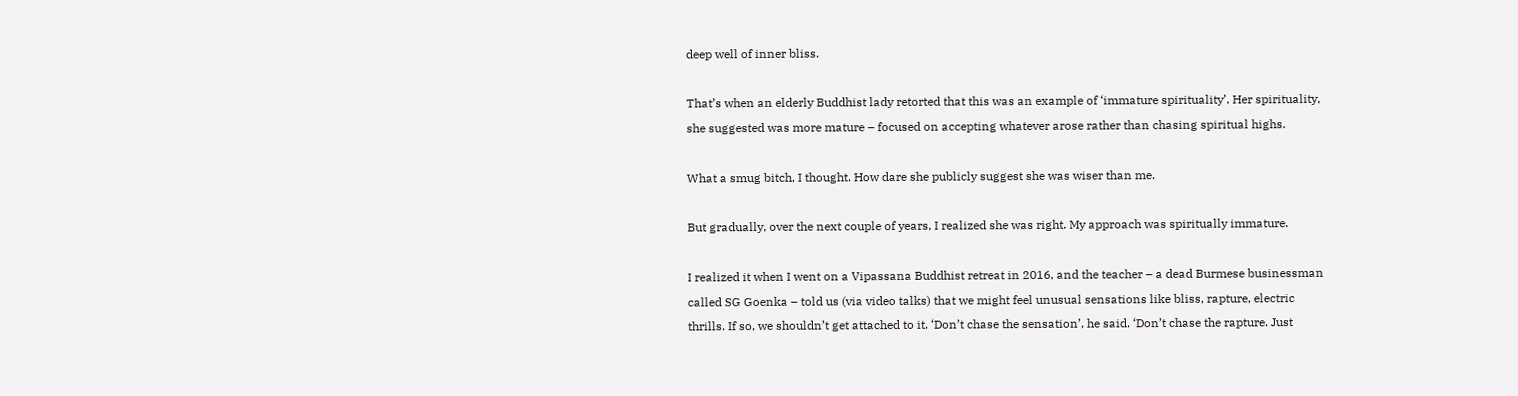deep well of inner bliss.

That’s when an elderly Buddhist lady retorted that this was an example of ‘immature spirituality’. Her spirituality, she suggested was more mature – focused on accepting whatever arose rather than chasing spiritual highs.

What a smug bitch, I thought. How dare she publicly suggest she was wiser than me.

But gradually, over the next couple of years, I realized she was right. My approach was spiritually immature.

I realized it when I went on a Vipassana Buddhist retreat in 2016, and the teacher – a dead Burmese businessman called SG Goenka – told us (via video talks) that we might feel unusual sensations like bliss, rapture, electric thrills. If so, we shouldn’t get attached to it. ‘Don’t chase the sensation’, he said. ‘Don’t chase the rapture. Just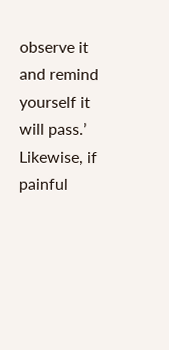observe it and remind yourself it will pass.’ Likewise, if painful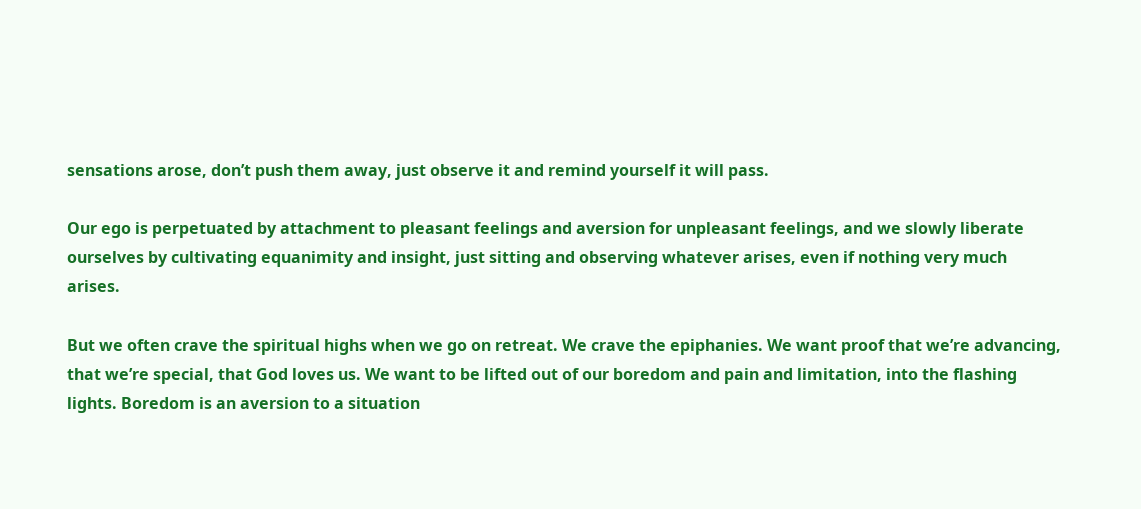sensations arose, don’t push them away, just observe it and remind yourself it will pass.

Our ego is perpetuated by attachment to pleasant feelings and aversion for unpleasant feelings, and we slowly liberate ourselves by cultivating equanimity and insight, just sitting and observing whatever arises, even if nothing very much arises.

But we often crave the spiritual highs when we go on retreat. We crave the epiphanies. We want proof that we’re advancing, that we’re special, that God loves us. We want to be lifted out of our boredom and pain and limitation, into the flashing lights. Boredom is an aversion to a situation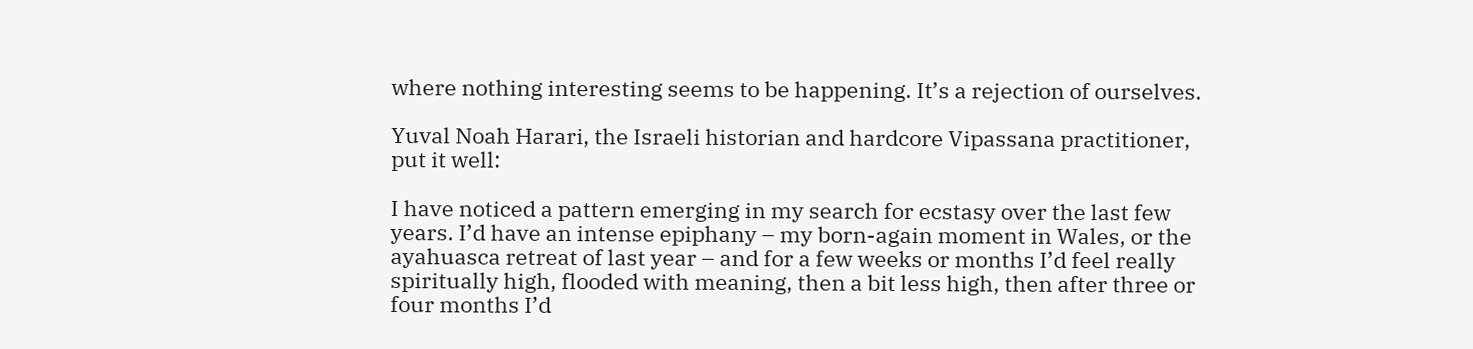where nothing interesting seems to be happening. It’s a rejection of ourselves.

Yuval Noah Harari, the Israeli historian and hardcore Vipassana practitioner, put it well:

I have noticed a pattern emerging in my search for ecstasy over the last few years. I’d have an intense epiphany – my born-again moment in Wales, or the ayahuasca retreat of last year – and for a few weeks or months I’d feel really spiritually high, flooded with meaning, then a bit less high, then after three or four months I’d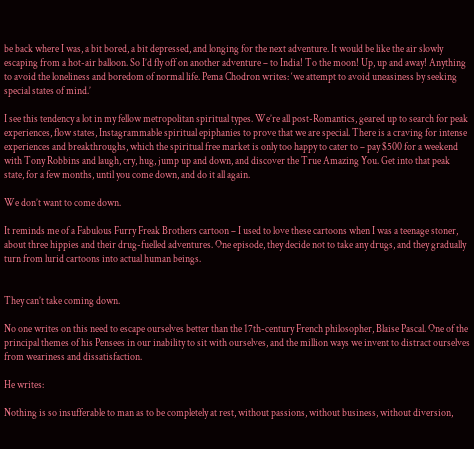be back where I was, a bit bored, a bit depressed, and longing for the next adventure. It would be like the air slowly escaping from a hot-air balloon. So I’d fly off on another adventure – to India! To the moon! Up, up and away! Anything to avoid the loneliness and boredom of normal life. Pema Chodron writes: ‘we attempt to avoid uneasiness by seeking special states of mind.’

I see this tendency a lot in my fellow metropolitan spiritual types. We’re all post-Romantics, geared up to search for peak experiences, flow states, Instagrammable spiritual epiphanies to prove that we are special. There is a craving for intense experiences and breakthroughs, which the spiritual free market is only too happy to cater to – pay $500 for a weekend with Tony Robbins and laugh, cry, hug, jump up and down, and discover the True Amazing You. Get into that peak state, for a few months, until you come down, and do it all again.

We don’t want to come down.

It reminds me of a Fabulous Furry Freak Brothers cartoon – I used to love these cartoons when I was a teenage stoner, about three hippies and their drug-fuelled adventures. One episode, they decide not to take any drugs, and they gradually turn from lurid cartoons into actual human beings.


They can’t take coming down.

No one writes on this need to escape ourselves better than the 17th-century French philosopher, Blaise Pascal. One of the principal themes of his Pensees in our inability to sit with ourselves, and the million ways we invent to distract ourselves from weariness and dissatisfaction.

He writes:

Nothing is so insufferable to man as to be completely at rest, without passions, without business, without diversion,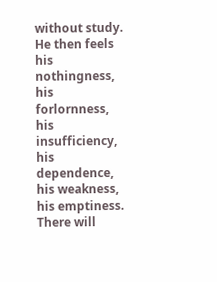without study. He then feels his nothingness, his forlornness, his insufficiency, his dependence, his weakness, his emptiness. There will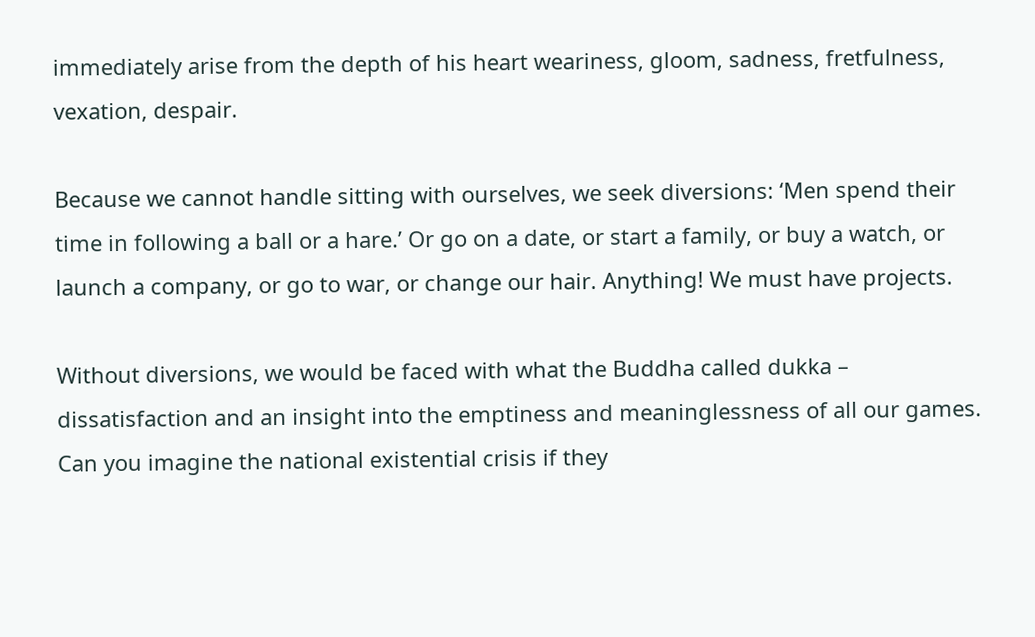immediately arise from the depth of his heart weariness, gloom, sadness, fretfulness, vexation, despair.

Because we cannot handle sitting with ourselves, we seek diversions: ‘Men spend their time in following a ball or a hare.’ Or go on a date, or start a family, or buy a watch, or launch a company, or go to war, or change our hair. Anything! We must have projects.

Without diversions, we would be faced with what the Buddha called dukka – dissatisfaction and an insight into the emptiness and meaninglessness of all our games. Can you imagine the national existential crisis if they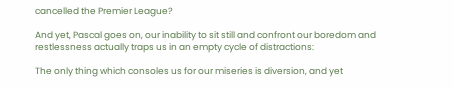cancelled the Premier League?

And yet, Pascal goes on, our inability to sit still and confront our boredom and restlessness actually traps us in an empty cycle of distractions:

The only thing which consoles us for our miseries is diversion, and yet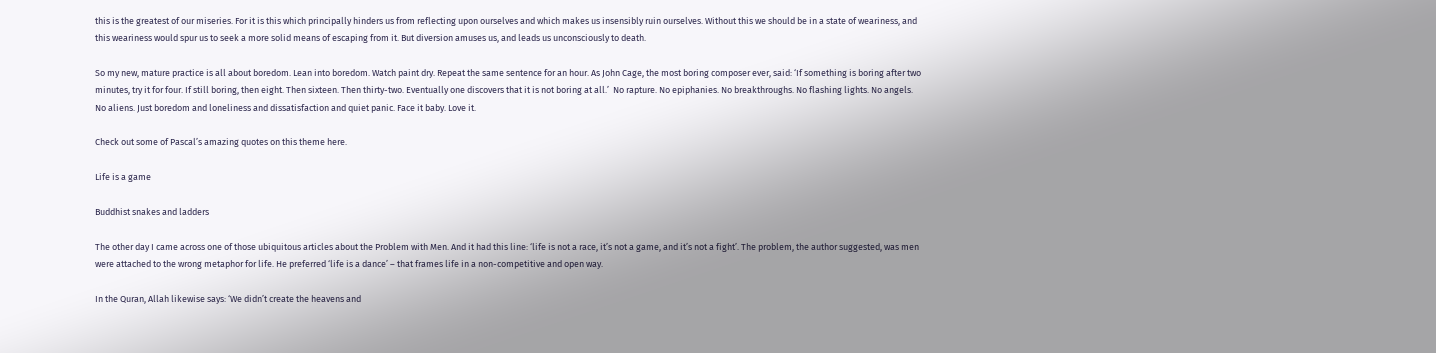this is the greatest of our miseries. For it is this which principally hinders us from reflecting upon ourselves and which makes us insensibly ruin ourselves. Without this we should be in a state of weariness, and this weariness would spur us to seek a more solid means of escaping from it. But diversion amuses us, and leads us unconsciously to death.

So my new, mature practice is all about boredom. Lean into boredom. Watch paint dry. Repeat the same sentence for an hour. As John Cage, the most boring composer ever, said: ‘If something is boring after two minutes, try it for four. If still boring, then eight. Then sixteen. Then thirty-two. Eventually one discovers that it is not boring at all.’  No rapture. No epiphanies. No breakthroughs. No flashing lights. No angels. No aliens. Just boredom and loneliness and dissatisfaction and quiet panic. Face it baby. Love it.

Check out some of Pascal’s amazing quotes on this theme here.

Life is a game

Buddhist snakes and ladders

The other day I came across one of those ubiquitous articles about the Problem with Men. And it had this line: ‘life is not a race, it’s not a game, and it’s not a fight’. The problem, the author suggested, was men were attached to the wrong metaphor for life. He preferred ‘life is a dance’ – that frames life in a non-competitive and open way.

In the Quran, Allah likewise says: ‘We didn’t create the heavens and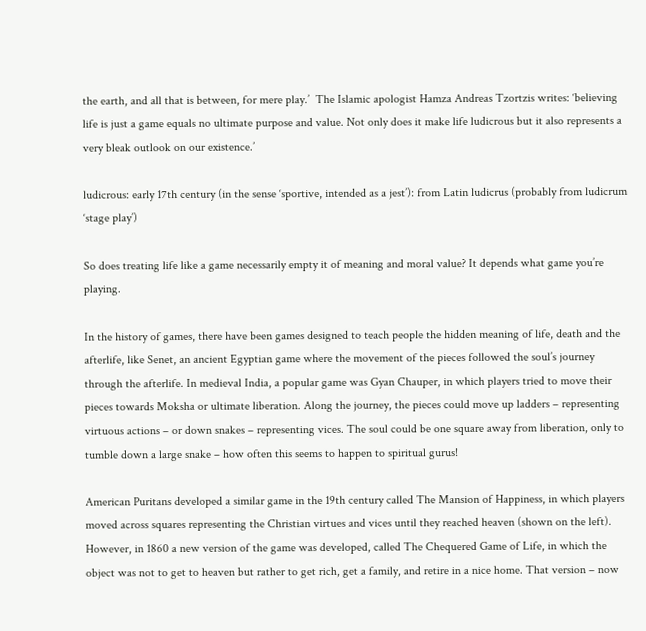the earth, and all that is between, for mere play.’  The Islamic apologist Hamza Andreas Tzortzis writes: ‘believing life is just a game equals no ultimate purpose and value. Not only does it make life ludicrous but it also represents a very bleak outlook on our existence.’

ludicrous: early 17th century (in the sense ‘sportive, intended as a jest’): from Latin ludicrus (probably from ludicrum ‘stage play’)

So does treating life like a game necessarily empty it of meaning and moral value? It depends what game you’re playing.

In the history of games, there have been games designed to teach people the hidden meaning of life, death and the afterlife, like Senet, an ancient Egyptian game where the movement of the pieces followed the soul’s journey through the afterlife. In medieval India, a popular game was Gyan Chauper, in which players tried to move their pieces towards Moksha or ultimate liberation. Along the journey, the pieces could move up ladders – representing virtuous actions – or down snakes – representing vices. The soul could be one square away from liberation, only to tumble down a large snake – how often this seems to happen to spiritual gurus!

American Puritans developed a similar game in the 19th century called The Mansion of Happiness, in which players moved across squares representing the Christian virtues and vices until they reached heaven (shown on the left). However, in 1860 a new version of the game was developed, called The Chequered Game of Life, in which the object was not to get to heaven but rather to get rich, get a family, and retire in a nice home. That version – now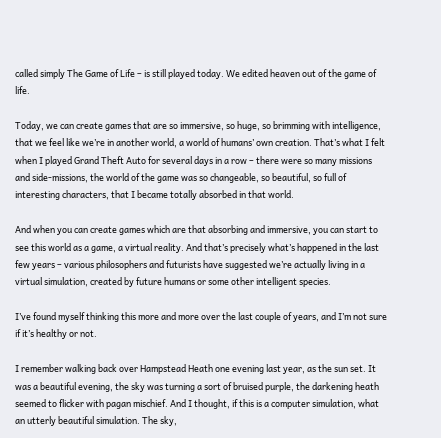called simply The Game of Life – is still played today. We edited heaven out of the game of life.

Today, we can create games that are so immersive, so huge, so brimming with intelligence, that we feel like we’re in another world, a world of humans’ own creation. That’s what I felt when I played Grand Theft Auto for several days in a row – there were so many missions and side-missions, the world of the game was so changeable, so beautiful, so full of interesting characters, that I became totally absorbed in that world.

And when you can create games which are that absorbing and immersive, you can start to see this world as a game, a virtual reality. And that’s precisely what’s happened in the last few years – various philosophers and futurists have suggested we’re actually living in a virtual simulation, created by future humans or some other intelligent species.

I’ve found myself thinking this more and more over the last couple of years, and I’m not sure if it’s healthy or not.

I remember walking back over Hampstead Heath one evening last year, as the sun set. It was a beautiful evening, the sky was turning a sort of bruised purple, the darkening heath seemed to flicker with pagan mischief. And I thought, if this is a computer simulation, what an utterly beautiful simulation. The sky,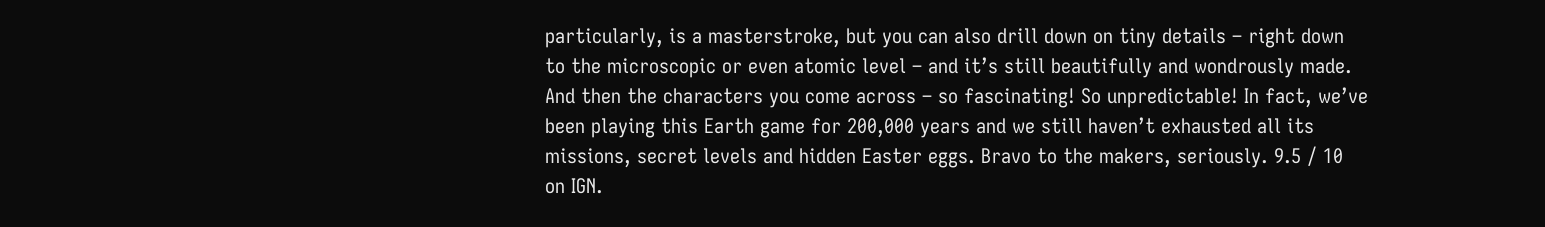particularly, is a masterstroke, but you can also drill down on tiny details – right down to the microscopic or even atomic level – and it’s still beautifully and wondrously made. And then the characters you come across – so fascinating! So unpredictable! In fact, we’ve been playing this Earth game for 200,000 years and we still haven’t exhausted all its missions, secret levels and hidden Easter eggs. Bravo to the makers, seriously. 9.5 / 10 on IGN.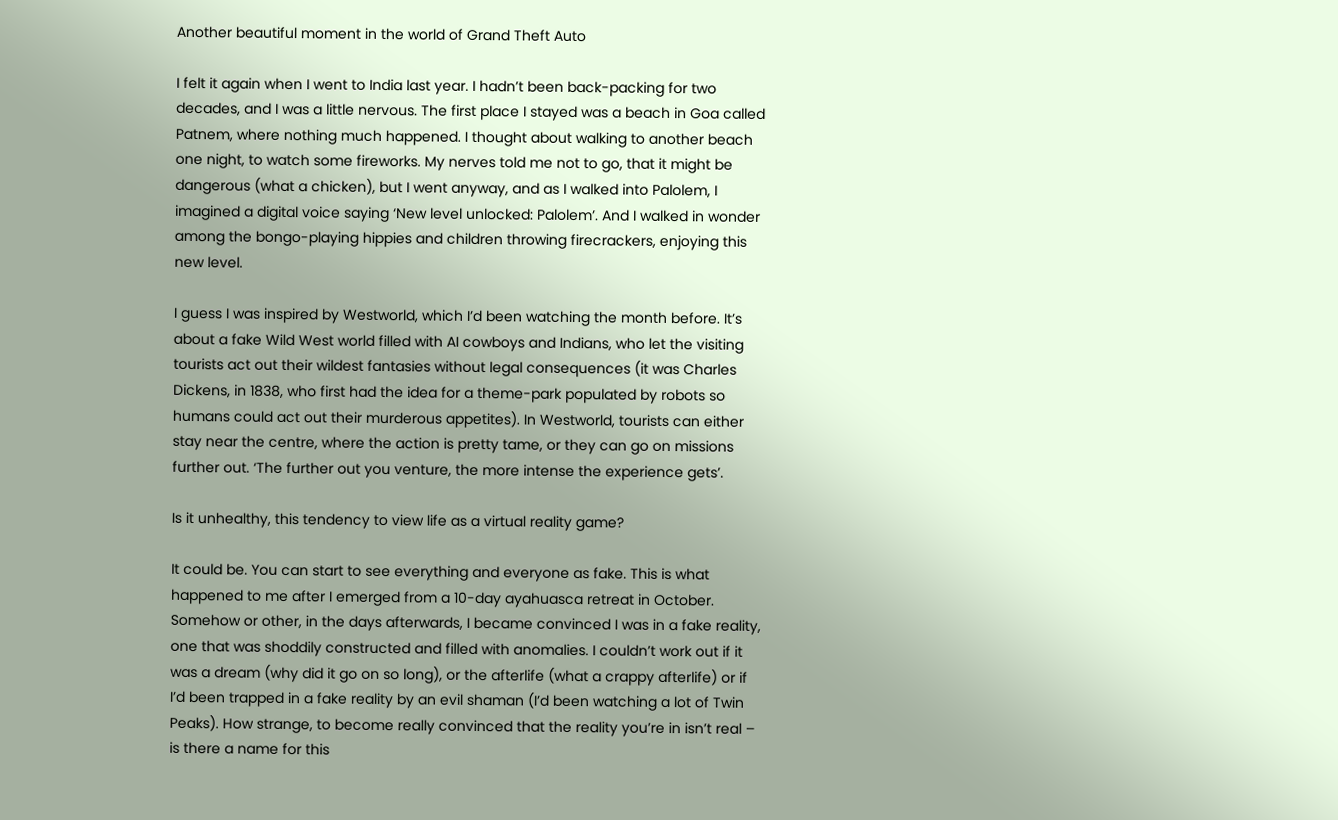Another beautiful moment in the world of Grand Theft Auto

I felt it again when I went to India last year. I hadn’t been back-packing for two decades, and I was a little nervous. The first place I stayed was a beach in Goa called Patnem, where nothing much happened. I thought about walking to another beach one night, to watch some fireworks. My nerves told me not to go, that it might be dangerous (what a chicken), but I went anyway, and as I walked into Palolem, I imagined a digital voice saying ‘New level unlocked: Palolem’. And I walked in wonder among the bongo-playing hippies and children throwing firecrackers, enjoying this new level.

I guess I was inspired by Westworld, which I’d been watching the month before. It’s about a fake Wild West world filled with AI cowboys and Indians, who let the visiting tourists act out their wildest fantasies without legal consequences (it was Charles Dickens, in 1838, who first had the idea for a theme-park populated by robots so humans could act out their murderous appetites). In Westworld, tourists can either stay near the centre, where the action is pretty tame, or they can go on missions further out. ‘The further out you venture, the more intense the experience gets’.

Is it unhealthy, this tendency to view life as a virtual reality game?

It could be. You can start to see everything and everyone as fake. This is what happened to me after I emerged from a 10-day ayahuasca retreat in October. Somehow or other, in the days afterwards, I became convinced I was in a fake reality, one that was shoddily constructed and filled with anomalies. I couldn’t work out if it was a dream (why did it go on so long), or the afterlife (what a crappy afterlife) or if I’d been trapped in a fake reality by an evil shaman (I’d been watching a lot of Twin Peaks). How strange, to become really convinced that the reality you’re in isn’t real – is there a name for this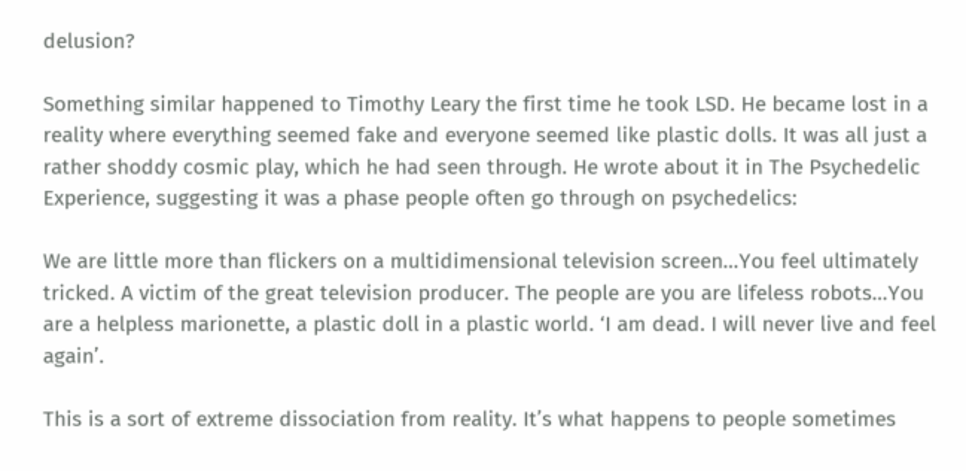delusion?

Something similar happened to Timothy Leary the first time he took LSD. He became lost in a reality where everything seemed fake and everyone seemed like plastic dolls. It was all just a rather shoddy cosmic play, which he had seen through. He wrote about it in The Psychedelic Experience, suggesting it was a phase people often go through on psychedelics:

We are little more than flickers on a multidimensional television screen…You feel ultimately tricked. A victim of the great television producer. The people are you are lifeless robots…You are a helpless marionette, a plastic doll in a plastic world. ‘I am dead. I will never live and feel again’.

This is a sort of extreme dissociation from reality. It’s what happens to people sometimes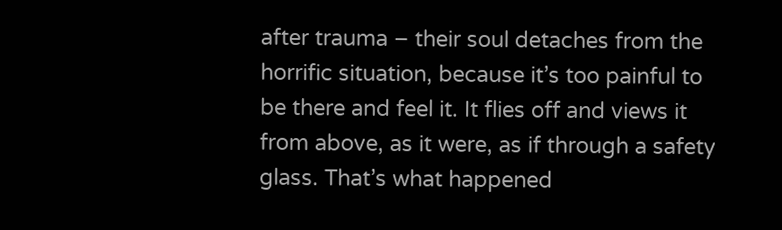after trauma – their soul detaches from the horrific situation, because it’s too painful to be there and feel it. It flies off and views it from above, as it were, as if through a safety glass. That’s what happened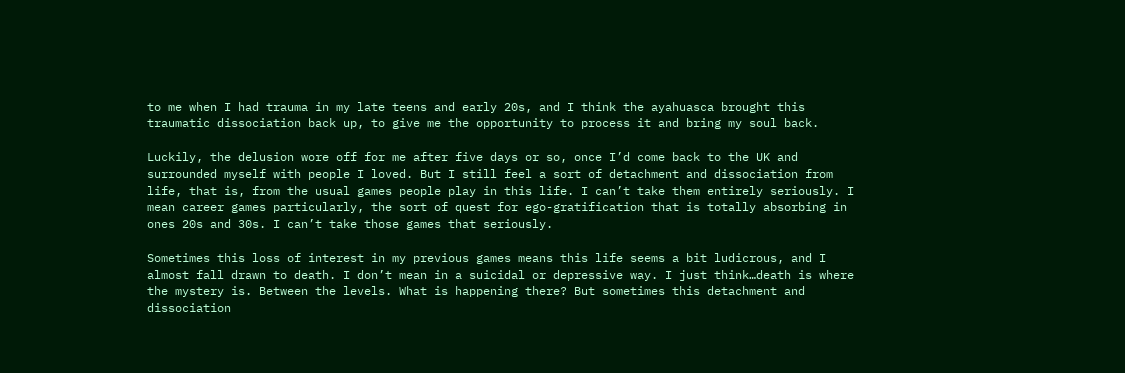to me when I had trauma in my late teens and early 20s, and I think the ayahuasca brought this traumatic dissociation back up, to give me the opportunity to process it and bring my soul back.

Luckily, the delusion wore off for me after five days or so, once I’d come back to the UK and surrounded myself with people I loved. But I still feel a sort of detachment and dissociation from life, that is, from the usual games people play in this life. I can’t take them entirely seriously. I mean career games particularly, the sort of quest for ego-gratification that is totally absorbing in ones 20s and 30s. I can’t take those games that seriously.

Sometimes this loss of interest in my previous games means this life seems a bit ludicrous, and I almost fall drawn to death. I don’t mean in a suicidal or depressive way. I just think…death is where the mystery is. Between the levels. What is happening there? But sometimes this detachment and dissociation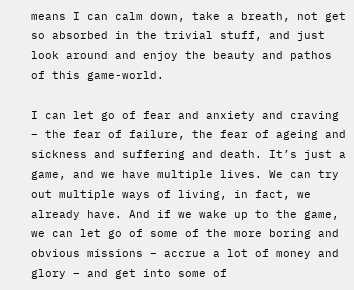means I can calm down, take a breath, not get so absorbed in the trivial stuff, and just look around and enjoy the beauty and pathos of this game-world.

I can let go of fear and anxiety and craving – the fear of failure, the fear of ageing and sickness and suffering and death. It’s just a game, and we have multiple lives. We can try out multiple ways of living, in fact, we already have. And if we wake up to the game, we can let go of some of the more boring and obvious missions – accrue a lot of money and glory – and get into some of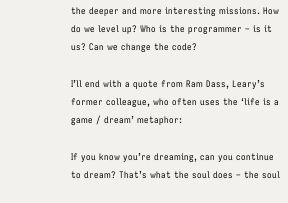the deeper and more interesting missions. How do we level up? Who is the programmer – is it us? Can we change the code?

I’ll end with a quote from Ram Dass, Leary’s former colleague, who often uses the ‘life is a game / dream’ metaphor:

If you know you’re dreaming, can you continue to dream? That’s what the soul does – the soul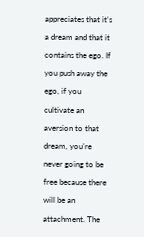appreciates that it’s a dream and that it contains the ego. If you push away the ego, if you cultivate an aversion to that dream, you’re never going to be free because there will be an attachment. The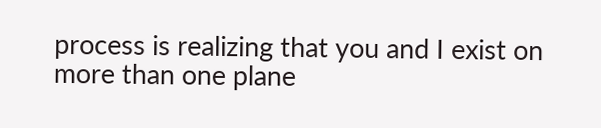process is realizing that you and I exist on more than one plane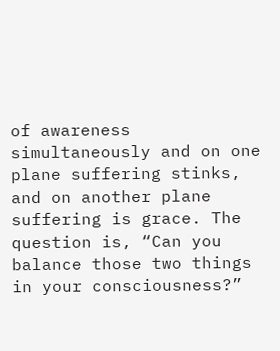of awareness simultaneously and on one plane suffering stinks, and on another plane suffering is grace. The question is, “Can you balance those two things in your consciousness?”